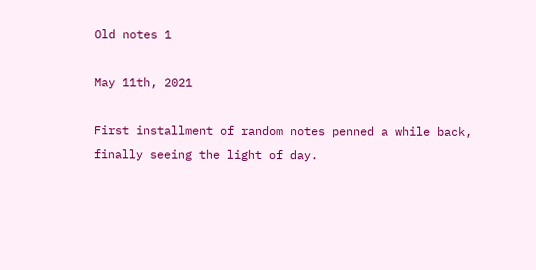Old notes 1

May 11th, 2021

First installment of random notes penned a while back, finally seeing the light of day.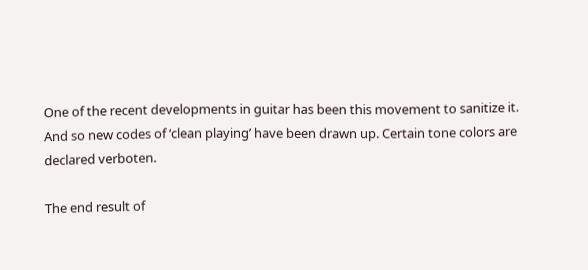One of the recent developments in guitar has been this movement to sanitize it. And so new codes of ‘clean playing’ have been drawn up. Certain tone colors are declared verboten.

The end result of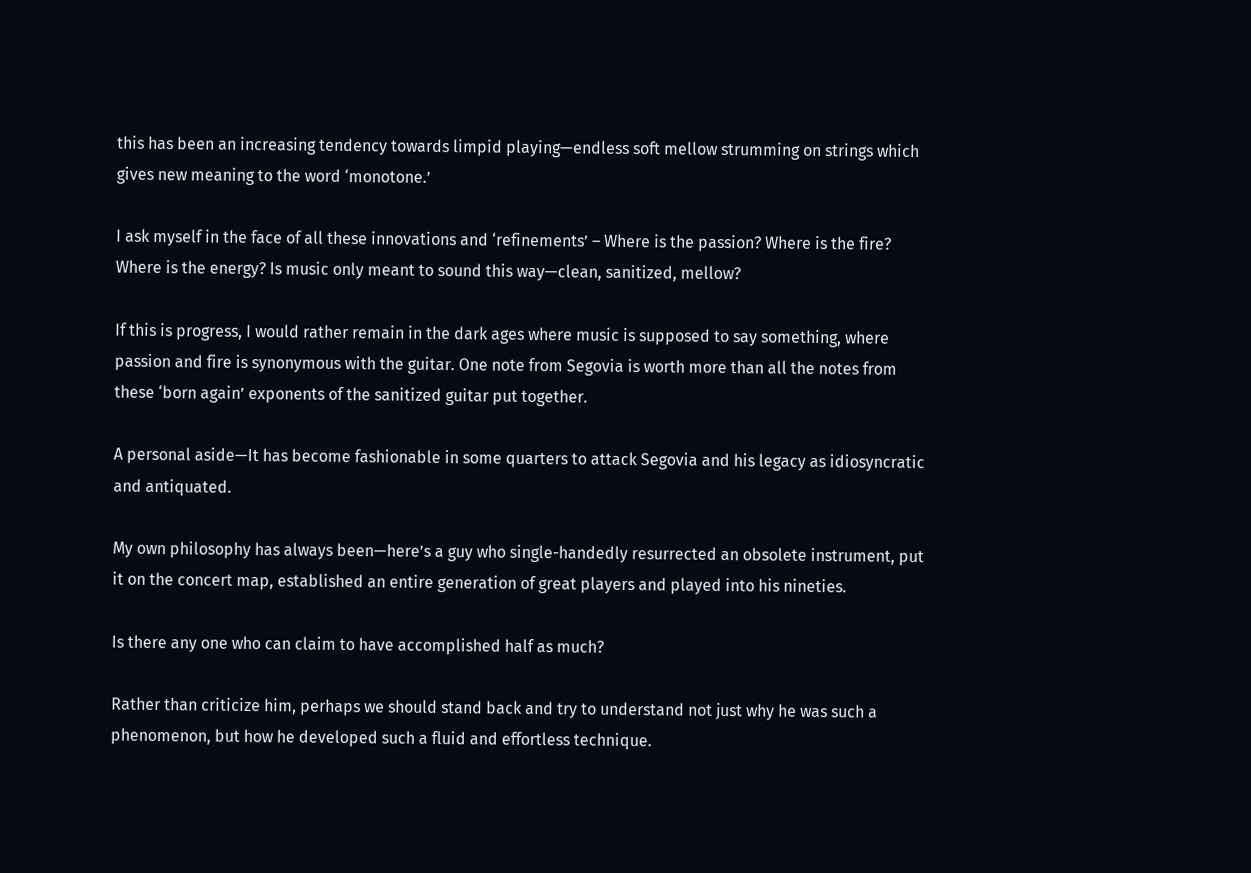this has been an increasing tendency towards limpid playing—endless soft mellow strumming on strings which gives new meaning to the word ‘monotone.’

I ask myself in the face of all these innovations and ‘refinements’ – Where is the passion? Where is the fire? Where is the energy? Is music only meant to sound this way—clean, sanitized, mellow?

If this is progress, I would rather remain in the dark ages where music is supposed to say something, where passion and fire is synonymous with the guitar. One note from Segovia is worth more than all the notes from these ‘born again’ exponents of the sanitized guitar put together.

A personal aside—It has become fashionable in some quarters to attack Segovia and his legacy as idiosyncratic and antiquated.

My own philosophy has always been—here’s a guy who single-handedly resurrected an obsolete instrument, put it on the concert map, established an entire generation of great players and played into his nineties.

Is there any one who can claim to have accomplished half as much?

Rather than criticize him, perhaps we should stand back and try to understand not just why he was such a phenomenon, but how he developed such a fluid and effortless technique.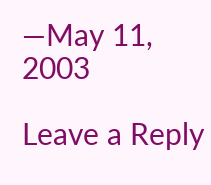—May 11, 2003

Leave a Reply